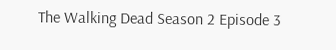The Walking Dead Season 2 Episode 3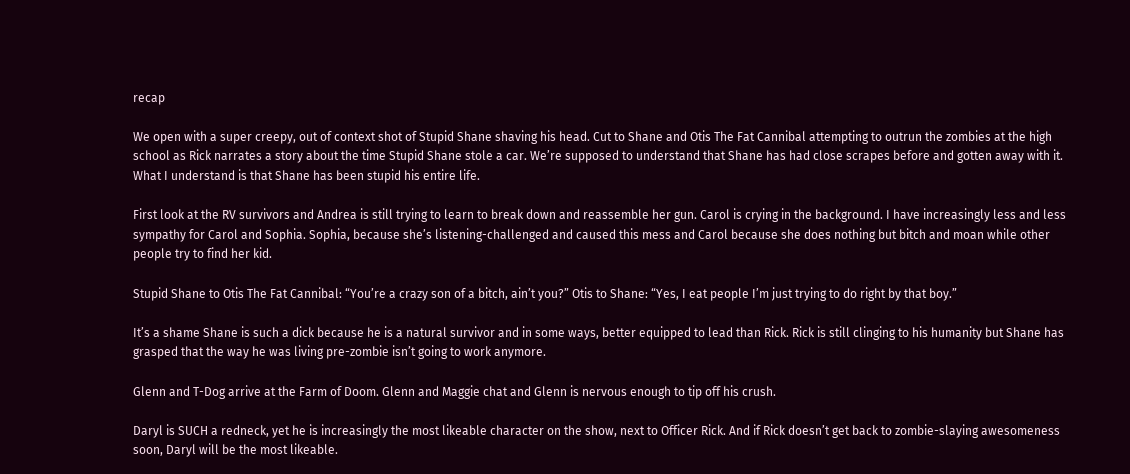recap

We open with a super creepy, out of context shot of Stupid Shane shaving his head. Cut to Shane and Otis The Fat Cannibal attempting to outrun the zombies at the high school as Rick narrates a story about the time Stupid Shane stole a car. We’re supposed to understand that Shane has had close scrapes before and gotten away with it. What I understand is that Shane has been stupid his entire life.

First look at the RV survivors and Andrea is still trying to learn to break down and reassemble her gun. Carol is crying in the background. I have increasingly less and less sympathy for Carol and Sophia. Sophia, because she’s listening-challenged and caused this mess and Carol because she does nothing but bitch and moan while other people try to find her kid.

Stupid Shane to Otis The Fat Cannibal: “You’re a crazy son of a bitch, ain’t you?” Otis to Shane: “Yes, I eat people I’m just trying to do right by that boy.”

It’s a shame Shane is such a dick because he is a natural survivor and in some ways, better equipped to lead than Rick. Rick is still clinging to his humanity but Shane has grasped that the way he was living pre-zombie isn’t going to work anymore.

Glenn and T-Dog arrive at the Farm of Doom. Glenn and Maggie chat and Glenn is nervous enough to tip off his crush.

Daryl is SUCH a redneck, yet he is increasingly the most likeable character on the show, next to Officer Rick. And if Rick doesn’t get back to zombie-slaying awesomeness soon, Daryl will be the most likeable.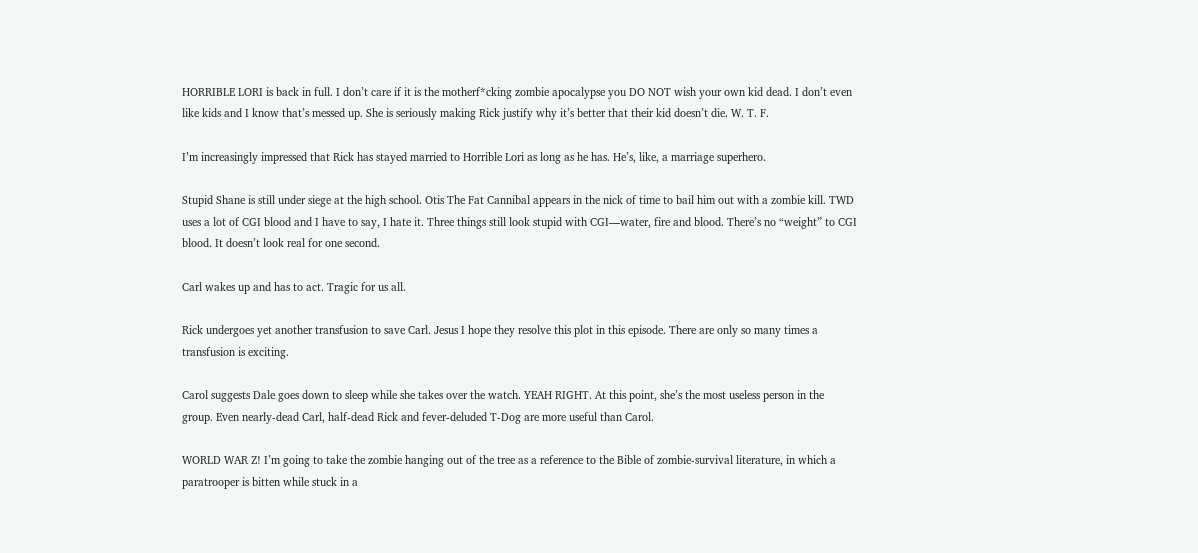HORRIBLE LORI is back in full. I don’t care if it is the motherf*cking zombie apocalypse you DO NOT wish your own kid dead. I don’t even like kids and I know that’s messed up. She is seriously making Rick justify why it’s better that their kid doesn’t die. W. T. F.

I’m increasingly impressed that Rick has stayed married to Horrible Lori as long as he has. He’s, like, a marriage superhero.

Stupid Shane is still under siege at the high school. Otis The Fat Cannibal appears in the nick of time to bail him out with a zombie kill. TWD uses a lot of CGI blood and I have to say, I hate it. Three things still look stupid with CGI—water, fire and blood. There’s no “weight” to CGI blood. It doesn’t look real for one second.

Carl wakes up and has to act. Tragic for us all.

Rick undergoes yet another transfusion to save Carl. Jesus I hope they resolve this plot in this episode. There are only so many times a transfusion is exciting.

Carol suggests Dale goes down to sleep while she takes over the watch. YEAH RIGHT. At this point, she’s the most useless person in the group. Even nearly-dead Carl, half-dead Rick and fever-deluded T-Dog are more useful than Carol.

WORLD WAR Z! I’m going to take the zombie hanging out of the tree as a reference to the Bible of zombie-survival literature, in which a paratrooper is bitten while stuck in a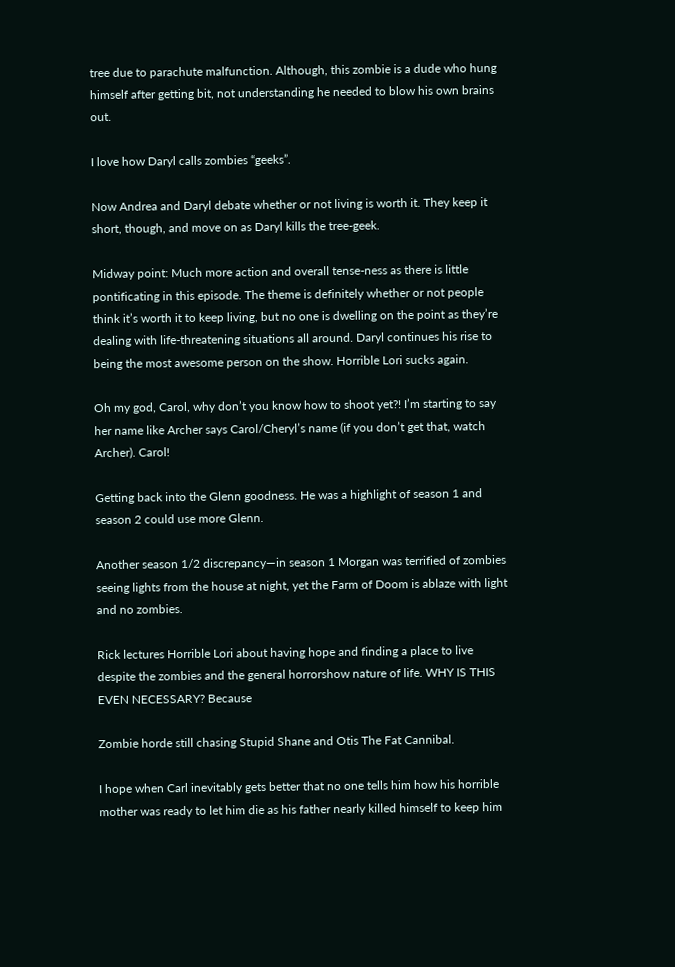tree due to parachute malfunction. Although, this zombie is a dude who hung himself after getting bit, not understanding he needed to blow his own brains out.

I love how Daryl calls zombies “geeks”.

Now Andrea and Daryl debate whether or not living is worth it. They keep it short, though, and move on as Daryl kills the tree-geek.

Midway point: Much more action and overall tense-ness as there is little pontificating in this episode. The theme is definitely whether or not people think it’s worth it to keep living, but no one is dwelling on the point as they’re dealing with life-threatening situations all around. Daryl continues his rise to being the most awesome person on the show. Horrible Lori sucks again.

Oh my god, Carol, why don’t you know how to shoot yet?! I’m starting to say her name like Archer says Carol/Cheryl’s name (if you don’t get that, watch Archer). Carol!

Getting back into the Glenn goodness. He was a highlight of season 1 and season 2 could use more Glenn.

Another season 1/2 discrepancy—in season 1 Morgan was terrified of zombies seeing lights from the house at night, yet the Farm of Doom is ablaze with light and no zombies.

Rick lectures Horrible Lori about having hope and finding a place to live despite the zombies and the general horrorshow nature of life. WHY IS THIS EVEN NECESSARY? Because

Zombie horde still chasing Stupid Shane and Otis The Fat Cannibal.

I hope when Carl inevitably gets better that no one tells him how his horrible mother was ready to let him die as his father nearly killed himself to keep him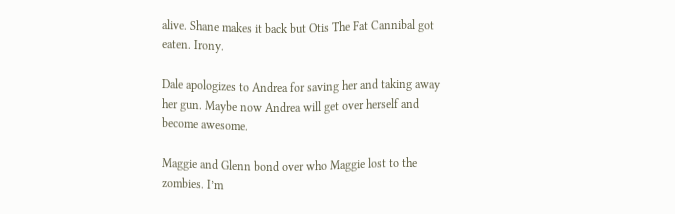alive. Shane makes it back but Otis The Fat Cannibal got eaten. Irony.

Dale apologizes to Andrea for saving her and taking away her gun. Maybe now Andrea will get over herself and become awesome.

Maggie and Glenn bond over who Maggie lost to the zombies. I’m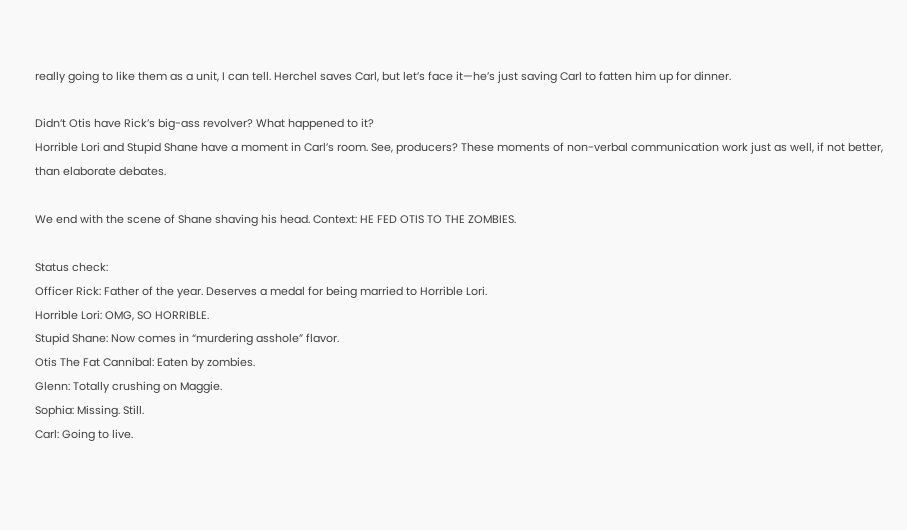really going to like them as a unit, I can tell. Herchel saves Carl, but let’s face it—he’s just saving Carl to fatten him up for dinner.

Didn’t Otis have Rick’s big-ass revolver? What happened to it?
Horrible Lori and Stupid Shane have a moment in Carl’s room. See, producers? These moments of non-verbal communication work just as well, if not better, than elaborate debates.

We end with the scene of Shane shaving his head. Context: HE FED OTIS TO THE ZOMBIES.

Status check:
Officer Rick: Father of the year. Deserves a medal for being married to Horrible Lori.
Horrible Lori: OMG, SO HORRIBLE.
Stupid Shane: Now comes in “murdering asshole” flavor.
Otis The Fat Cannibal: Eaten by zombies.
Glenn: Totally crushing on Maggie.
Sophia: Missing. Still.
Carl: Going to live.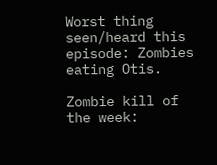Worst thing seen/heard this episode: Zombies eating Otis.

Zombie kill of the week: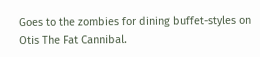Goes to the zombies for dining buffet-styles on Otis The Fat Cannibal.